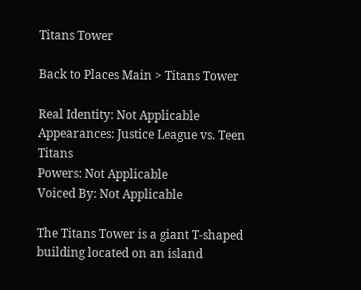Titans Tower

Back to Places Main > Titans Tower

Real Identity: Not Applicable
Appearances: Justice League vs. Teen Titans
Powers: Not Applicable
Voiced By: Not Applicable

The Titans Tower is a giant T-shaped building located on an island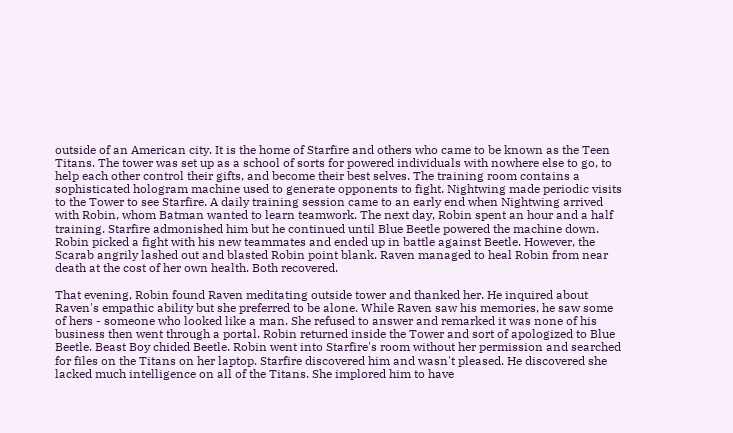outside of an American city. It is the home of Starfire and others who came to be known as the Teen Titans. The tower was set up as a school of sorts for powered individuals with nowhere else to go, to help each other control their gifts, and become their best selves. The training room contains a sophisticated hologram machine used to generate opponents to fight. Nightwing made periodic visits to the Tower to see Starfire. A daily training session came to an early end when Nightwing arrived with Robin, whom Batman wanted to learn teamwork. The next day, Robin spent an hour and a half training. Starfire admonished him but he continued until Blue Beetle powered the machine down. Robin picked a fight with his new teammates and ended up in battle against Beetle. However, the Scarab angrily lashed out and blasted Robin point blank. Raven managed to heal Robin from near death at the cost of her own health. Both recovered.

That evening, Robin found Raven meditating outside tower and thanked her. He inquired about Raven's empathic ability but she preferred to be alone. While Raven saw his memories, he saw some of hers - someone who looked like a man. She refused to answer and remarked it was none of his business then went through a portal. Robin returned inside the Tower and sort of apologized to Blue Beetle. Beast Boy chided Beetle. Robin went into Starfire's room without her permission and searched for files on the Titans on her laptop. Starfire discovered him and wasn't pleased. He discovered she lacked much intelligence on all of the Titans. She implored him to have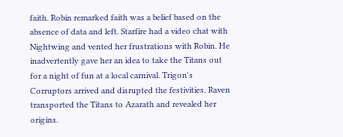faith. Robin remarked faith was a belief based on the absence of data and left. Starfire had a video chat with Nightwing and vented her frustrations with Robin. He inadvertently gave her an idea to take the Titans out for a night of fun at a local carnival. Trigon's Corruptors arrived and disrupted the festivities. Raven transported the Titans to Azarath and revealed her origins.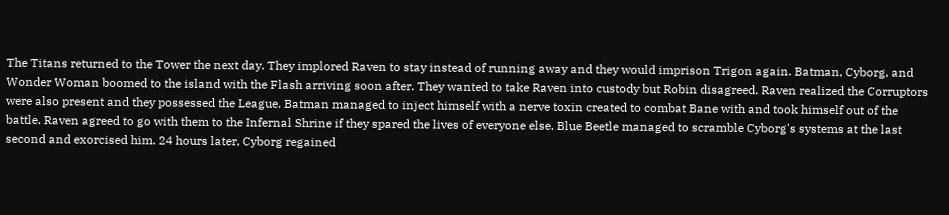The Titans returned to the Tower the next day. They implored Raven to stay instead of running away and they would imprison Trigon again. Batman, Cyborg, and Wonder Woman boomed to the island with the Flash arriving soon after. They wanted to take Raven into custody but Robin disagreed. Raven realized the Corruptors were also present and they possessed the League. Batman managed to inject himself with a nerve toxin created to combat Bane with and took himself out of the battle. Raven agreed to go with them to the Infernal Shrine if they spared the lives of everyone else. Blue Beetle managed to scramble Cyborg's systems at the last second and exorcised him. 24 hours later, Cyborg regained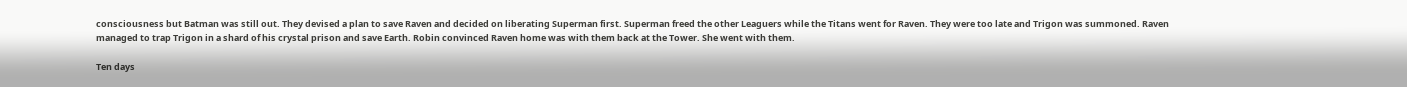consciousness but Batman was still out. They devised a plan to save Raven and decided on liberating Superman first. Superman freed the other Leaguers while the Titans went for Raven. They were too late and Trigon was summoned. Raven managed to trap Trigon in a shard of his crystal prison and save Earth. Robin convinced Raven home was with them back at the Tower. She went with them.

Ten days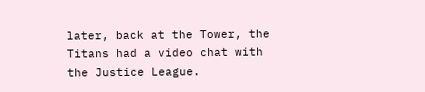later, back at the Tower, the Titans had a video chat with the Justice League.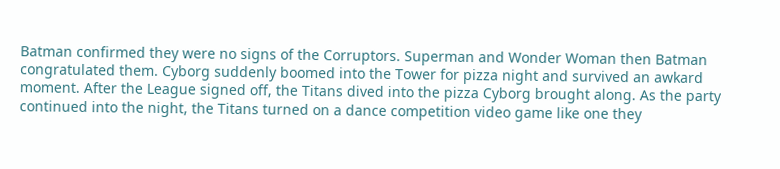Batman confirmed they were no signs of the Corruptors. Superman and Wonder Woman then Batman congratulated them. Cyborg suddenly boomed into the Tower for pizza night and survived an awkard moment. After the League signed off, the Titans dived into the pizza Cyborg brought along. As the party continued into the night, the Titans turned on a dance competition video game like one they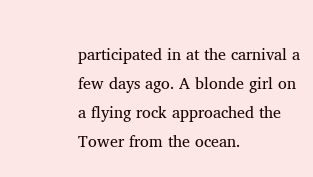participated in at the carnival a few days ago. A blonde girl on a flying rock approached the Tower from the ocean.